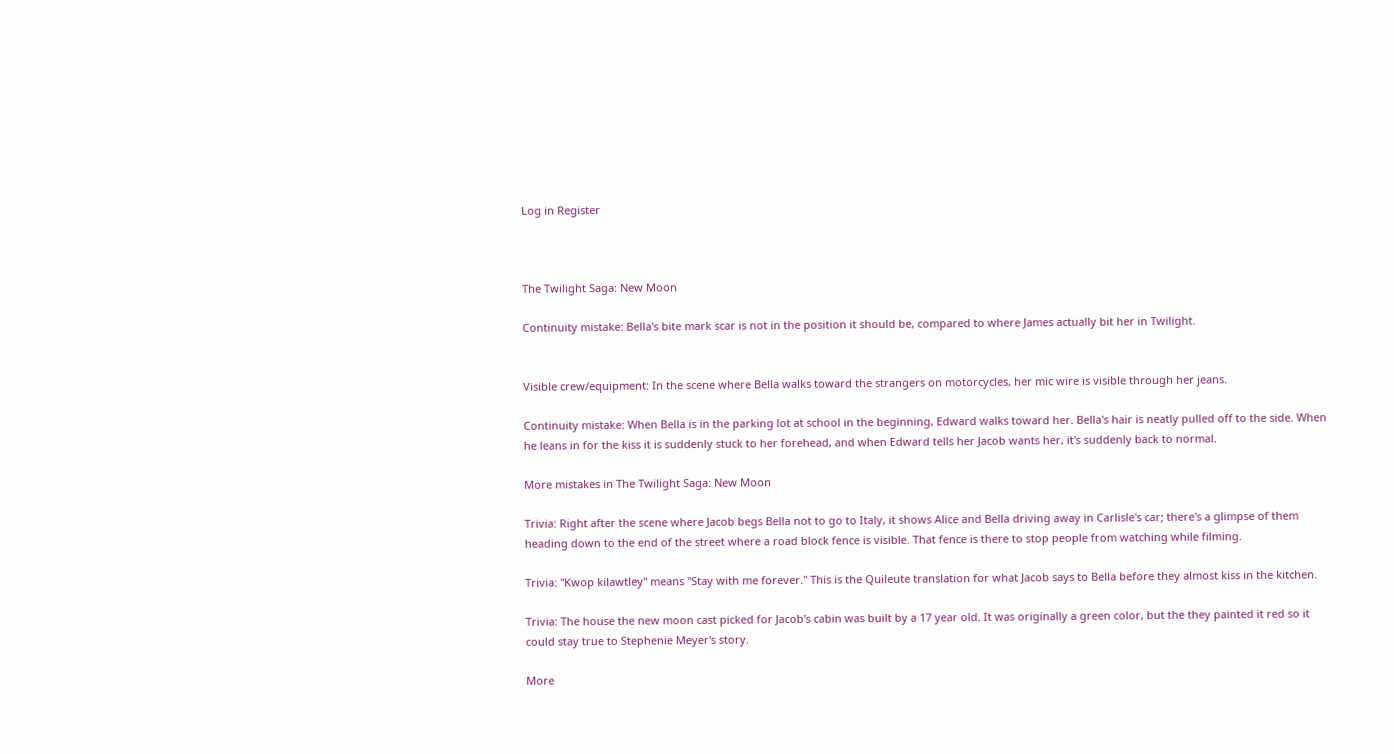Log in Register



The Twilight Saga: New Moon

Continuity mistake: Bella's bite mark scar is not in the position it should be, compared to where James actually bit her in Twilight.


Visible crew/equipment: In the scene where Bella walks toward the strangers on motorcycles, her mic wire is visible through her jeans.

Continuity mistake: When Bella is in the parking lot at school in the beginning, Edward walks toward her. Bella's hair is neatly pulled off to the side. When he leans in for the kiss it is suddenly stuck to her forehead, and when Edward tells her Jacob wants her, it's suddenly back to normal.

More mistakes in The Twilight Saga: New Moon

Trivia: Right after the scene where Jacob begs Bella not to go to Italy, it shows Alice and Bella driving away in Carlisle's car; there's a glimpse of them heading down to the end of the street where a road block fence is visible. That fence is there to stop people from watching while filming.

Trivia: "Kwop kilawtley" means "Stay with me forever." This is the Quileute translation for what Jacob says to Bella before they almost kiss in the kitchen.

Trivia: The house the new moon cast picked for Jacob's cabin was built by a 17 year old. It was originally a green color, but the they painted it red so it could stay true to Stephenie Meyer's story.

More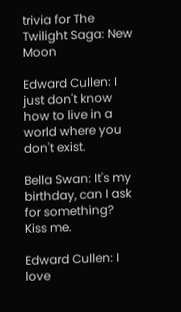trivia for The Twilight Saga: New Moon

Edward Cullen: I just don't know how to live in a world where you don't exist.

Bella Swan: It's my birthday, can I ask for something? Kiss me.

Edward Cullen: I love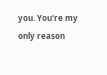you. You're my only reason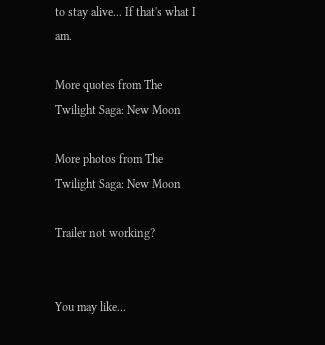to stay alive... If that's what I am.

More quotes from The Twilight Saga: New Moon

More photos from The Twilight Saga: New Moon

Trailer not working?


You may like...